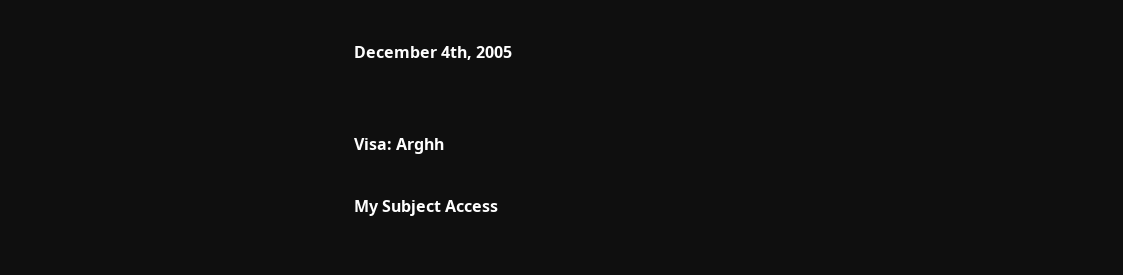December 4th, 2005


Visa: Arghh

My Subject Access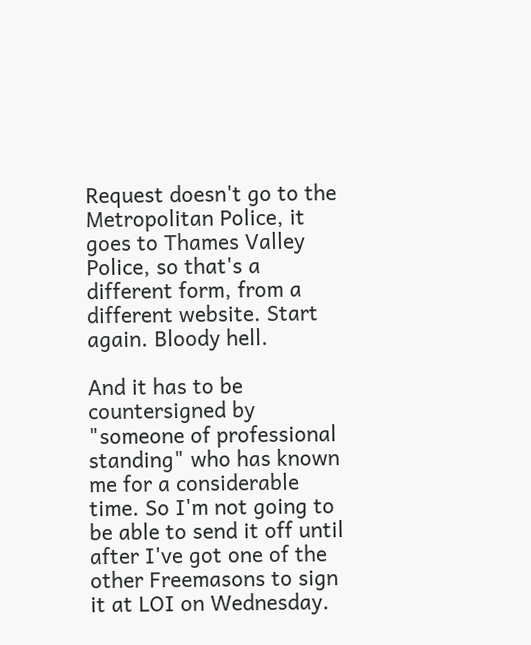Request doesn't go to the Metropolitan Police, it goes to Thames Valley Police, so that's a different form, from a different website. Start again. Bloody hell.

And it has to be countersigned by "someone of professional standing" who has known me for a considerable time. So I'm not going to be able to send it off until after I've got one of the other Freemasons to sign it at LOI on Wednesday.